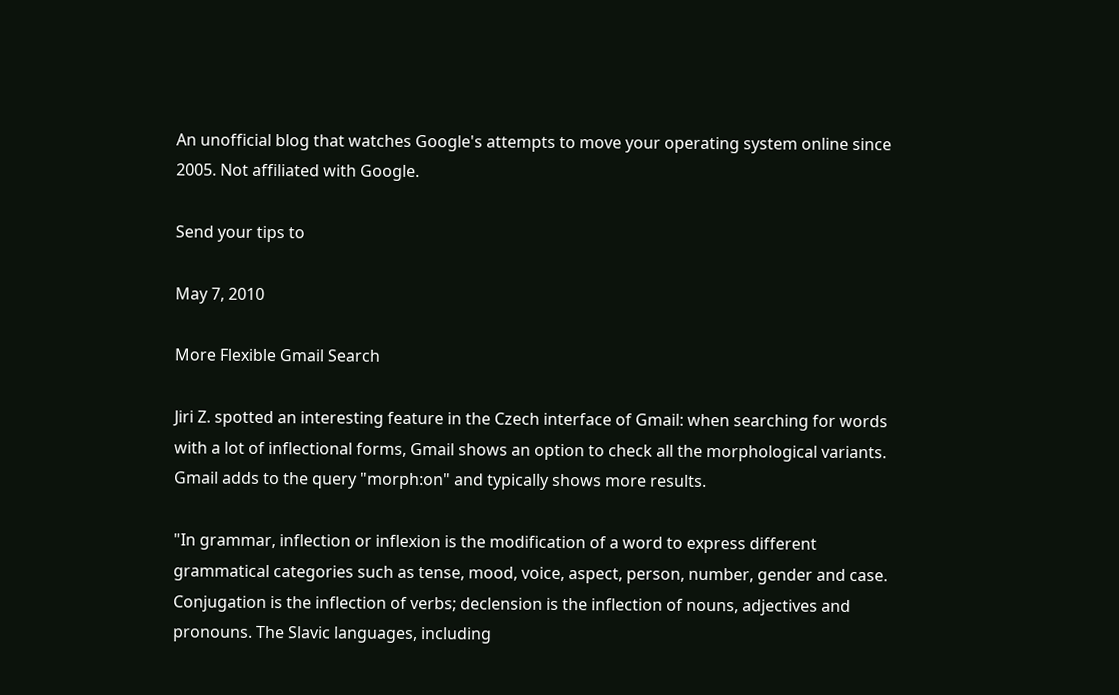An unofficial blog that watches Google's attempts to move your operating system online since 2005. Not affiliated with Google.

Send your tips to

May 7, 2010

More Flexible Gmail Search

Jiri Z. spotted an interesting feature in the Czech interface of Gmail: when searching for words with a lot of inflectional forms, Gmail shows an option to check all the morphological variants. Gmail adds to the query "morph:on" and typically shows more results.

"In grammar, inflection or inflexion is the modification of a word to express different grammatical categories such as tense, mood, voice, aspect, person, number, gender and case. Conjugation is the inflection of verbs; declension is the inflection of nouns, adjectives and pronouns. The Slavic languages, including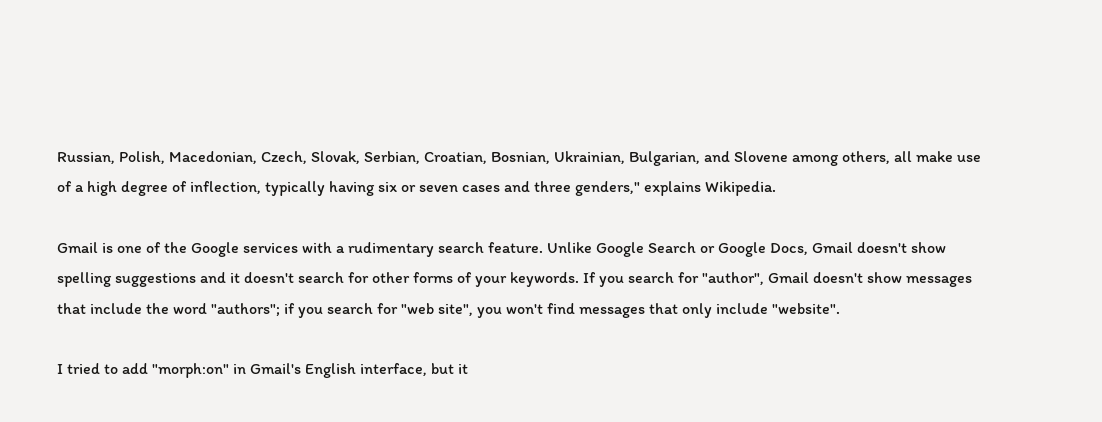Russian, Polish, Macedonian, Czech, Slovak, Serbian, Croatian, Bosnian, Ukrainian, Bulgarian, and Slovene among others, all make use of a high degree of inflection, typically having six or seven cases and three genders," explains Wikipedia.

Gmail is one of the Google services with a rudimentary search feature. Unlike Google Search or Google Docs, Gmail doesn't show spelling suggestions and it doesn't search for other forms of your keywords. If you search for "author", Gmail doesn't show messages that include the word "authors"; if you search for "web site", you won't find messages that only include "website".

I tried to add "morph:on" in Gmail's English interface, but it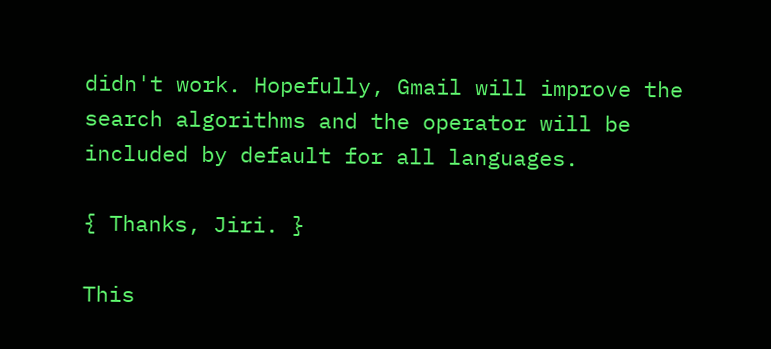didn't work. Hopefully, Gmail will improve the search algorithms and the operator will be included by default for all languages.

{ Thanks, Jiri. }

This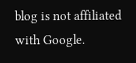blog is not affiliated with Google.